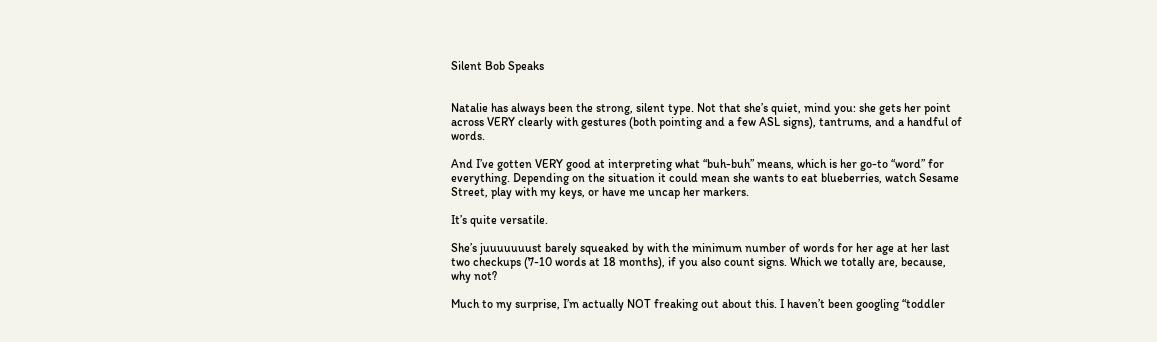Silent Bob Speaks


Natalie has always been the strong, silent type. Not that she’s quiet, mind you: she gets her point across VERY clearly with gestures (both pointing and a few ASL signs), tantrums, and a handful of words.

And I’ve gotten VERY good at interpreting what “buh-buh” means, which is her go-to “word” for everything. Depending on the situation it could mean she wants to eat blueberries, watch Sesame Street, play with my keys, or have me uncap her markers.

It’s quite versatile.

She’s juuuuuuust barely squeaked by with the minimum number of words for her age at her last two checkups (7-10 words at 18 months), if you also count signs. Which we totally are, because, why not?

Much to my surprise, I’m actually NOT freaking out about this. I haven’t been googling “toddler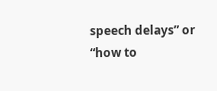speech delays” or “how to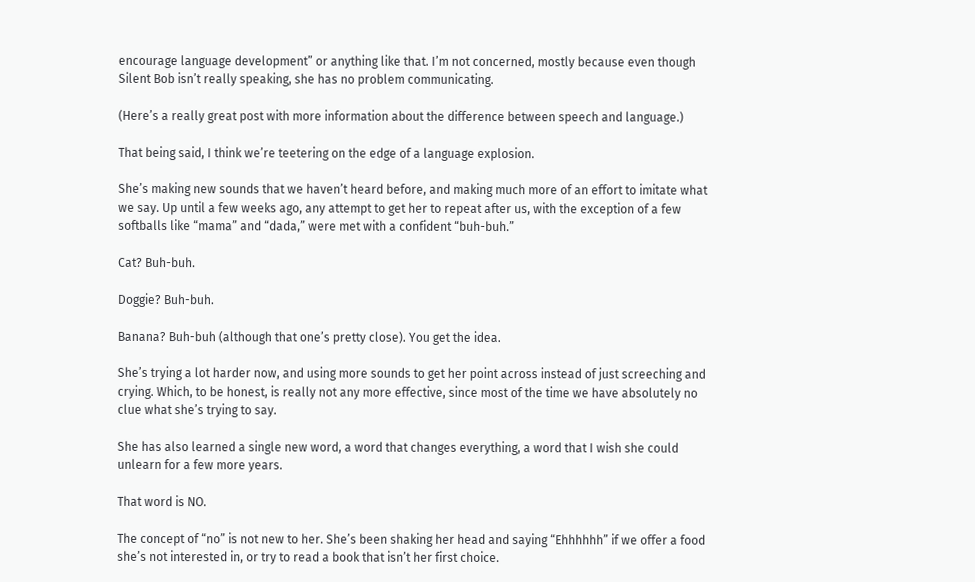encourage language development” or anything like that. I’m not concerned, mostly because even though Silent Bob isn’t really speaking, she has no problem communicating.

(Here’s a really great post with more information about the difference between speech and language.)

That being said, I think we’re teetering on the edge of a language explosion.

She’s making new sounds that we haven’t heard before, and making much more of an effort to imitate what we say. Up until a few weeks ago, any attempt to get her to repeat after us, with the exception of a few softballs like “mama” and “dada,” were met with a confident “buh-buh.”

Cat? Buh-buh.

Doggie? Buh-buh.

Banana? Buh-buh (although that one’s pretty close). You get the idea.

She’s trying a lot harder now, and using more sounds to get her point across instead of just screeching and crying. Which, to be honest, is really not any more effective, since most of the time we have absolutely no clue what she’s trying to say.

She has also learned a single new word, a word that changes everything, a word that I wish she could unlearn for a few more years.

That word is NO.

The concept of “no” is not new to her. She’s been shaking her head and saying “Ehhhhhh” if we offer a food she’s not interested in, or try to read a book that isn’t her first choice.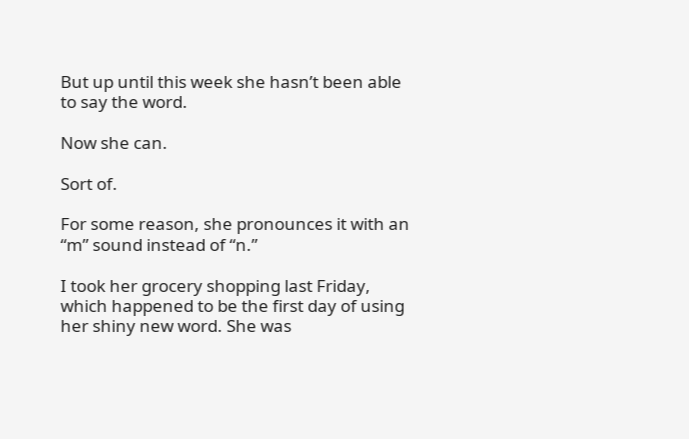But up until this week she hasn’t been able to say the word.

Now she can.

Sort of.

For some reason, she pronounces it with an “m” sound instead of “n.”

I took her grocery shopping last Friday, which happened to be the first day of using her shiny new word. She was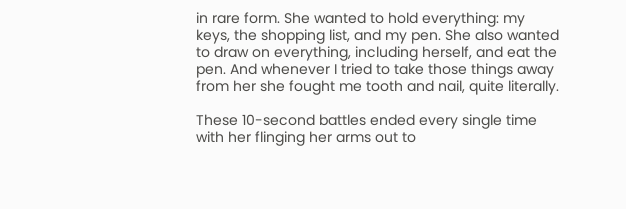in rare form. She wanted to hold everything: my keys, the shopping list, and my pen. She also wanted to draw on everything, including herself, and eat the pen. And whenever I tried to take those things away from her she fought me tooth and nail, quite literally.

These 10-second battles ended every single time with her flinging her arms out to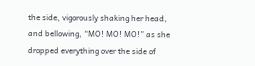the side, vigorously shaking her head, and bellowing, “MO! MO! MO!” as she dropped everything over the side of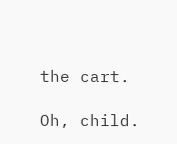the cart.

Oh, child.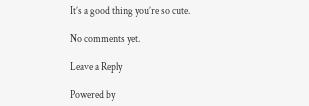It’s a good thing you’re so cute.

No comments yet.

Leave a Reply

Powered by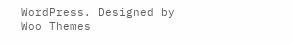WordPress. Designed by Woo Themes